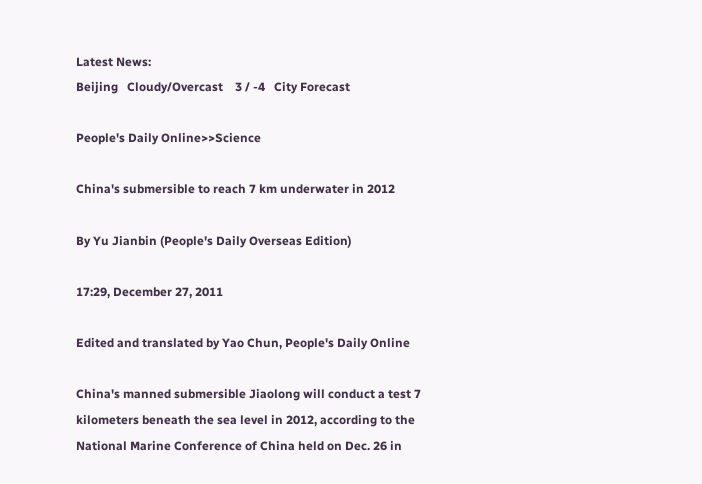Latest News:
Beijing   Cloudy/Overcast    3 / -4   City Forecast

People's Daily Online>>Science

China's submersible to reach 7 km underwater in 2012

By Yu Jianbin (People's Daily Overseas Edition)

17:29, December 27, 2011

Edited and translated by Yao Chun, People's Daily Online

China's manned submersible Jiaolong will conduct a test 7 kilometers beneath the sea level in 2012, according to the National Marine Conference of China held on Dec. 26 in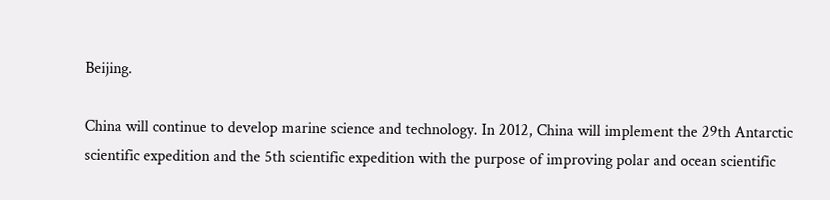Beijing.

China will continue to develop marine science and technology. In 2012, China will implement the 29th Antarctic scientific expedition and the 5th scientific expedition with the purpose of improving polar and ocean scientific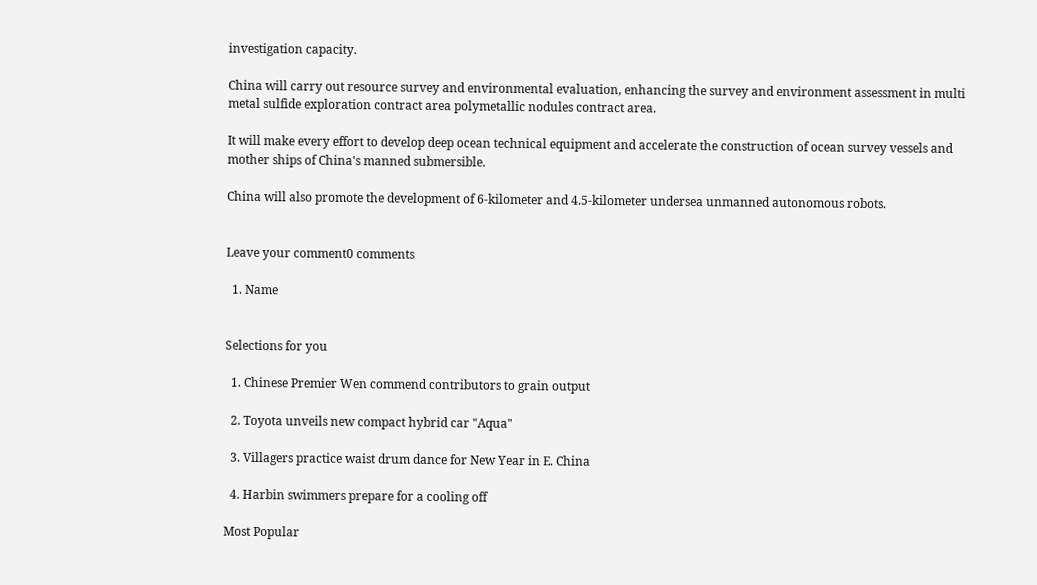investigation capacity.

China will carry out resource survey and environmental evaluation, enhancing the survey and environment assessment in multi metal sulfide exploration contract area polymetallic nodules contract area.

It will make every effort to develop deep ocean technical equipment and accelerate the construction of ocean survey vessels and mother ships of China's manned submersible.

China will also promote the development of 6-kilometer and 4.5-kilometer undersea unmanned autonomous robots.


Leave your comment0 comments

  1. Name


Selections for you

  1. Chinese Premier Wen commend contributors to grain output

  2. Toyota unveils new compact hybrid car "Aqua"

  3. Villagers practice waist drum dance for New Year in E. China

  4. Harbin swimmers prepare for a cooling off

Most Popular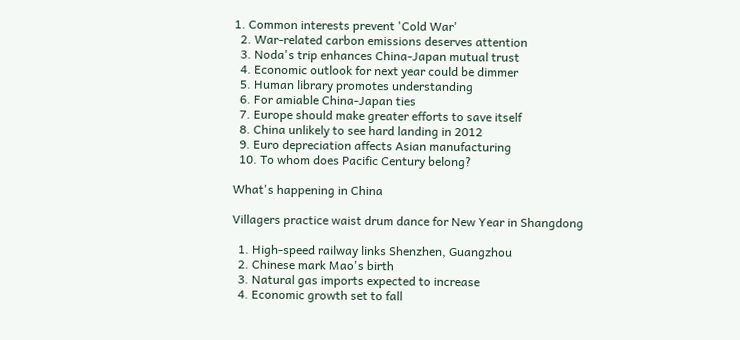1. Common interests prevent 'Cold War'
  2. War-related carbon emissions deserves attention
  3. Noda's trip enhances China-Japan mutual trust
  4. Economic outlook for next year could be dimmer
  5. Human library promotes understanding
  6. For amiable China-Japan ties
  7. Europe should make greater efforts to save itself
  8. China unlikely to see hard landing in 2012
  9. Euro depreciation affects Asian manufacturing
  10. To whom does Pacific Century belong?

What's happening in China

Villagers practice waist drum dance for New Year in Shangdong

  1. High-speed railway links Shenzhen, Guangzhou
  2. Chinese mark Mao's birth
  3. Natural gas imports expected to increase
  4. Economic growth set to fall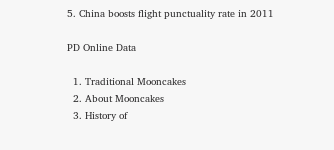5. China boosts flight punctuality rate in 2011

PD Online Data

  1. Traditional Mooncakes
  2. About Mooncakes
  3. History of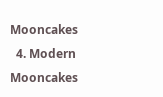Mooncakes
  4. Modern Mooncakes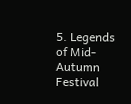5. Legends of Mid-Autumn Festival